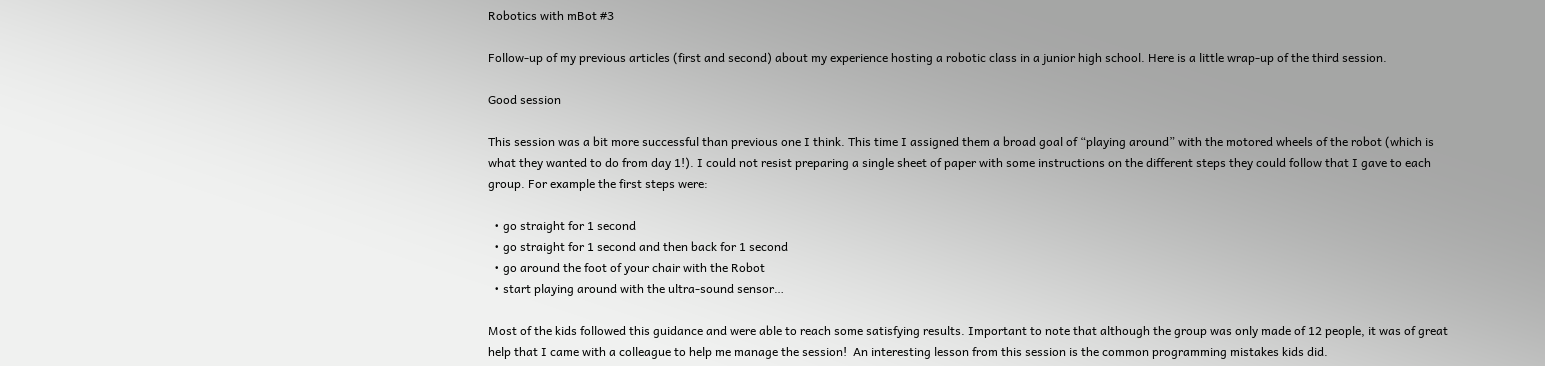Robotics with mBot #3

Follow-up of my previous articles (first and second) about my experience hosting a robotic class in a junior high school. Here is a little wrap-up of the third session.

Good session

This session was a bit more successful than previous one I think. This time I assigned them a broad goal of “playing around” with the motored wheels of the robot (which is what they wanted to do from day 1!). I could not resist preparing a single sheet of paper with some instructions on the different steps they could follow that I gave to each group. For example the first steps were:

  • go straight for 1 second
  • go straight for 1 second and then back for 1 second
  • go around the foot of your chair with the Robot
  • start playing around with the ultra-sound sensor…

Most of the kids followed this guidance and were able to reach some satisfying results. Important to note that although the group was only made of 12 people, it was of great help that I came with a colleague to help me manage the session!  An interesting lesson from this session is the common programming mistakes kids did.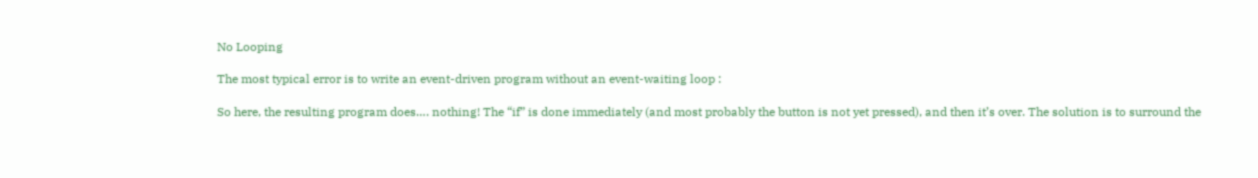No Looping

The most typical error is to write an event-driven program without an event-waiting loop :

So here, the resulting program does…. nothing! The “if” is done immediately (and most probably the button is not yet pressed), and then it’s over. The solution is to surround the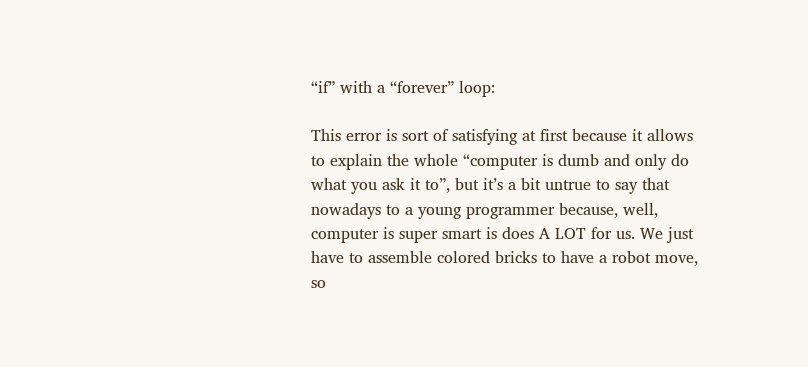“if” with a “forever” loop:

This error is sort of satisfying at first because it allows to explain the whole “computer is dumb and only do what you ask it to”, but it’s a bit untrue to say that nowadays to a young programmer because, well, computer is super smart is does A LOT for us. We just have to assemble colored bricks to have a robot move, so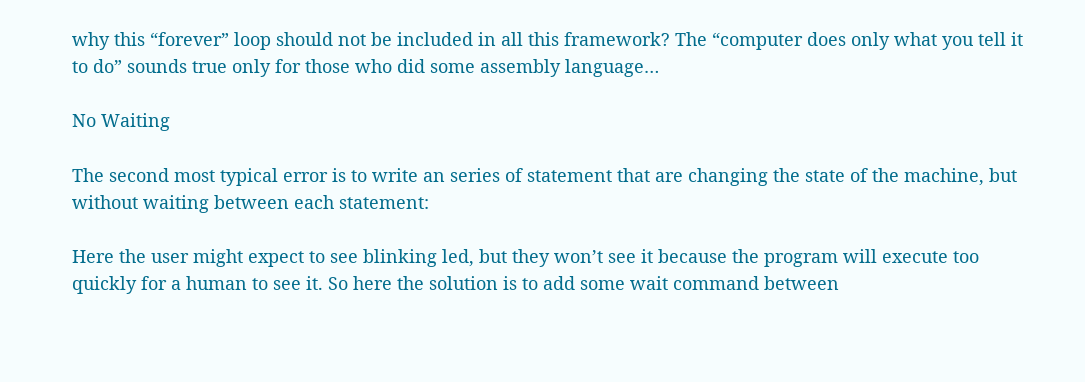why this “forever” loop should not be included in all this framework? The “computer does only what you tell it to do” sounds true only for those who did some assembly language…

No Waiting

The second most typical error is to write an series of statement that are changing the state of the machine, but without waiting between each statement:

Here the user might expect to see blinking led, but they won’t see it because the program will execute too quickly for a human to see it. So here the solution is to add some wait command between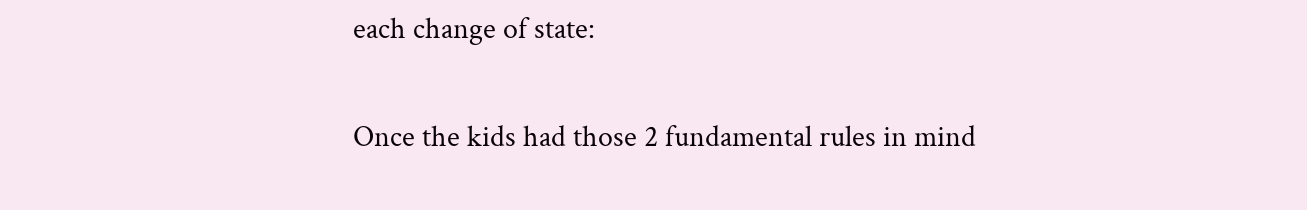each change of state:

Once the kids had those 2 fundamental rules in mind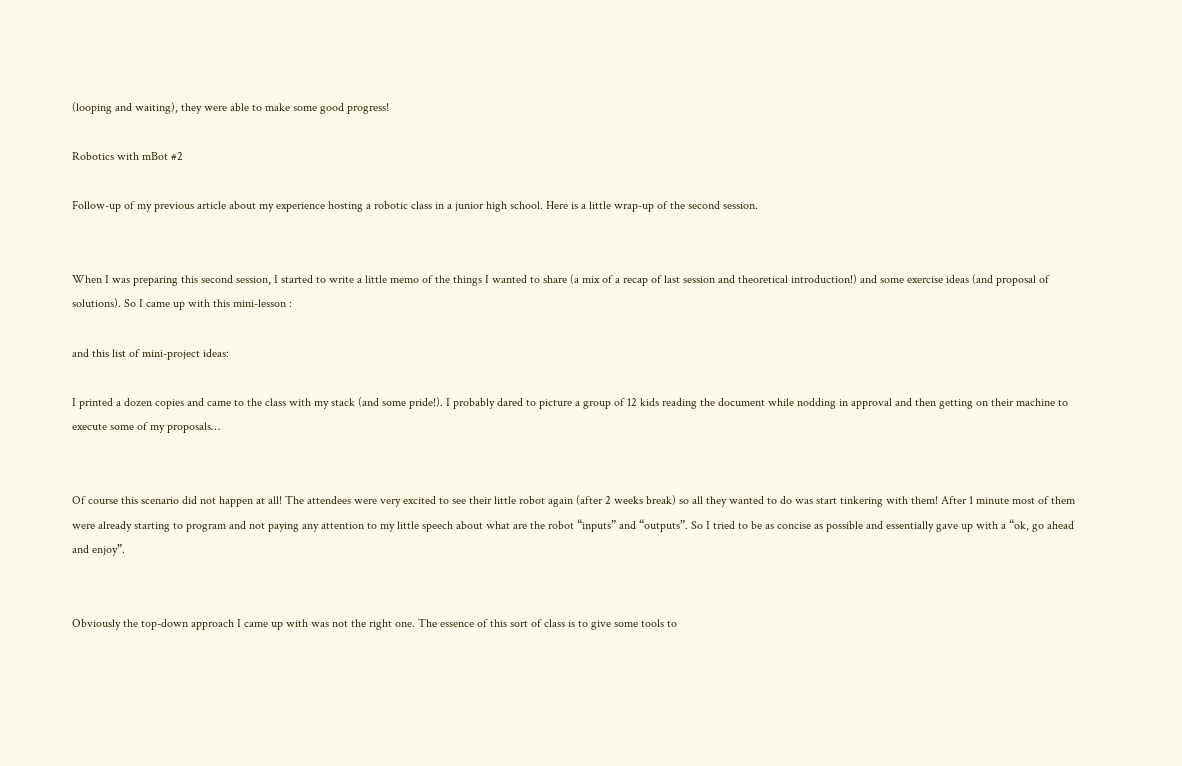(looping and waiting), they were able to make some good progress!

Robotics with mBot #2

Follow-up of my previous article about my experience hosting a robotic class in a junior high school. Here is a little wrap-up of the second session.


When I was preparing this second session, I started to write a little memo of the things I wanted to share (a mix of a recap of last session and theoretical introduction!) and some exercise ideas (and proposal of solutions). So I came up with this mini-lesson :

and this list of mini-project ideas:

I printed a dozen copies and came to the class with my stack (and some pride!). I probably dared to picture a group of 12 kids reading the document while nodding in approval and then getting on their machine to execute some of my proposals…


Of course this scenario did not happen at all! The attendees were very excited to see their little robot again (after 2 weeks break) so all they wanted to do was start tinkering with them! After 1 minute most of them were already starting to program and not paying any attention to my little speech about what are the robot “inputs” and “outputs”. So I tried to be as concise as possible and essentially gave up with a “ok, go ahead and enjoy”.


Obviously the top-down approach I came up with was not the right one. The essence of this sort of class is to give some tools to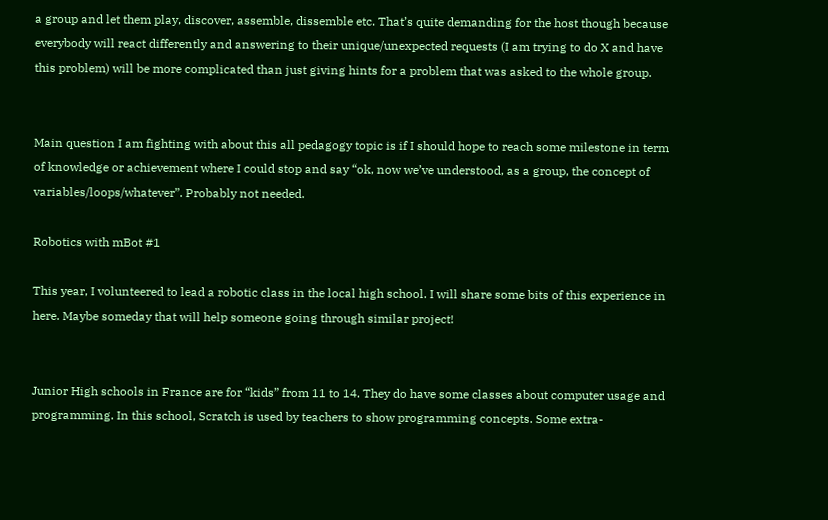a group and let them play, discover, assemble, dissemble etc. That’s quite demanding for the host though because everybody will react differently and answering to their unique/unexpected requests (I am trying to do X and have this problem) will be more complicated than just giving hints for a problem that was asked to the whole group.


Main question I am fighting with about this all pedagogy topic is if I should hope to reach some milestone in term of knowledge or achievement where I could stop and say “ok, now we’ve understood, as a group, the concept of variables/loops/whatever”. Probably not needed.

Robotics with mBot #1

This year, I volunteered to lead a robotic class in the local high school. I will share some bits of this experience in here. Maybe someday that will help someone going through similar project!


Junior High schools in France are for “kids” from 11 to 14. They do have some classes about computer usage and programming. In this school, Scratch is used by teachers to show programming concepts. Some extra-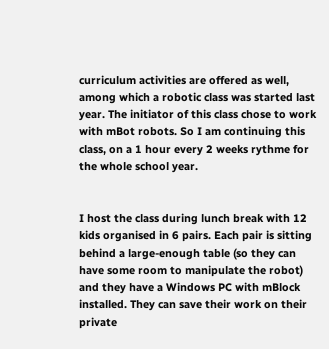curriculum activities are offered as well, among which a robotic class was started last year. The initiator of this class chose to work with mBot robots. So I am continuing this class, on a 1 hour every 2 weeks rythme for the whole school year.


I host the class during lunch break with 12 kids organised in 6 pairs. Each pair is sitting behind a large-enough table (so they can have some room to manipulate the robot) and they have a Windows PC with mBlock installed. They can save their work on their private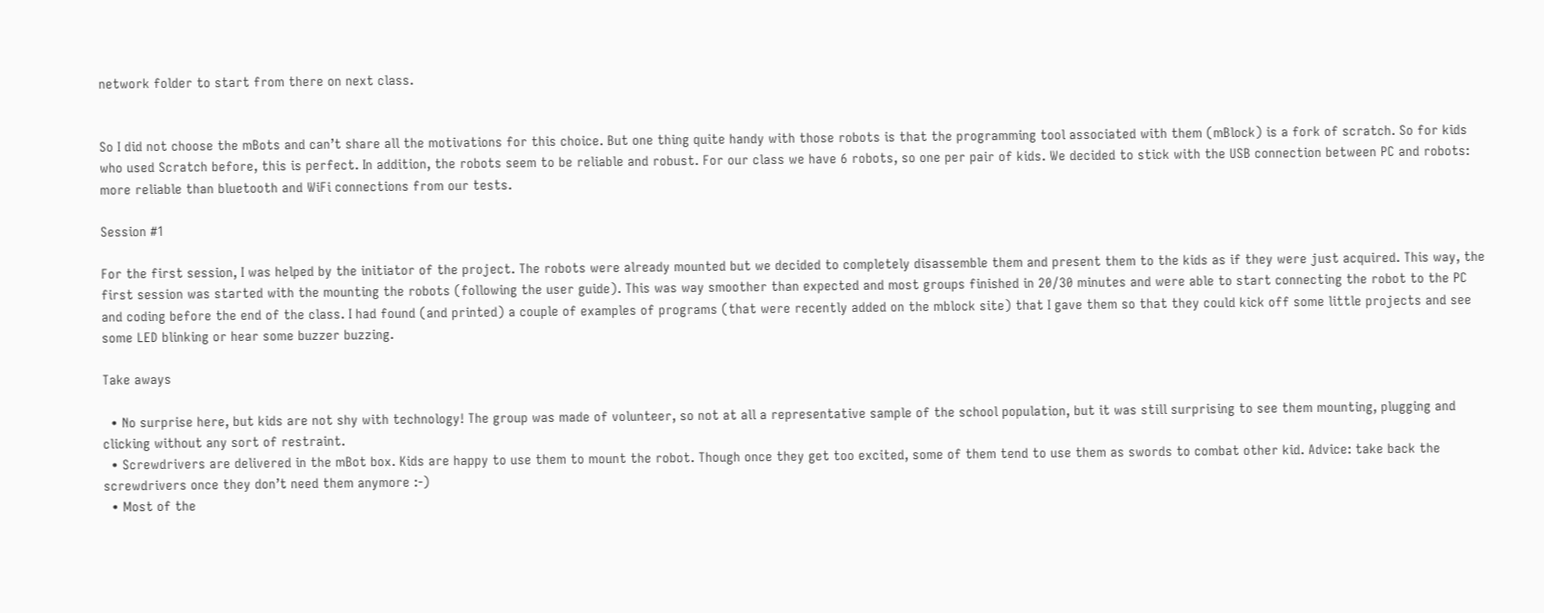network folder to start from there on next class.


So I did not choose the mBots and can’t share all the motivations for this choice. But one thing quite handy with those robots is that the programming tool associated with them (mBlock) is a fork of scratch. So for kids who used Scratch before, this is perfect. In addition, the robots seem to be reliable and robust. For our class we have 6 robots, so one per pair of kids. We decided to stick with the USB connection between PC and robots: more reliable than bluetooth and WiFi connections from our tests.

Session #1

For the first session, I was helped by the initiator of the project. The robots were already mounted but we decided to completely disassemble them and present them to the kids as if they were just acquired. This way, the first session was started with the mounting the robots (following the user guide). This was way smoother than expected and most groups finished in 20/30 minutes and were able to start connecting the robot to the PC and coding before the end of the class. I had found (and printed) a couple of examples of programs (that were recently added on the mblock site) that I gave them so that they could kick off some little projects and see some LED blinking or hear some buzzer buzzing.

Take aways

  • No surprise here, but kids are not shy with technology! The group was made of volunteer, so not at all a representative sample of the school population, but it was still surprising to see them mounting, plugging and clicking without any sort of restraint.
  • Screwdrivers are delivered in the mBot box. Kids are happy to use them to mount the robot. Though once they get too excited, some of them tend to use them as swords to combat other kid. Advice: take back the screwdrivers once they don’t need them anymore :-)
  • Most of the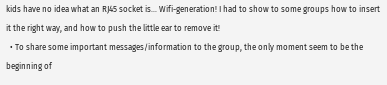kids have no idea what an RJ45 socket is… Wifi-generation! I had to show to some groups how to insert it the right way, and how to push the little ear to remove it!
  • To share some important messages/information to the group, the only moment seem to be the beginning of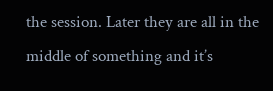the session. Later they are all in the middle of something and it’s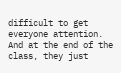difficult to get everyone attention. And at the end of the class, they just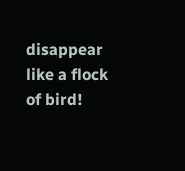disappear like a flock of bird!